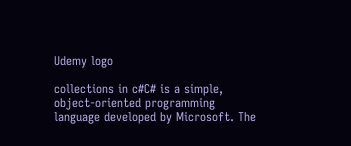Udemy logo

collections in c#C# is a simple, object-oriented programming language developed by Microsoft. The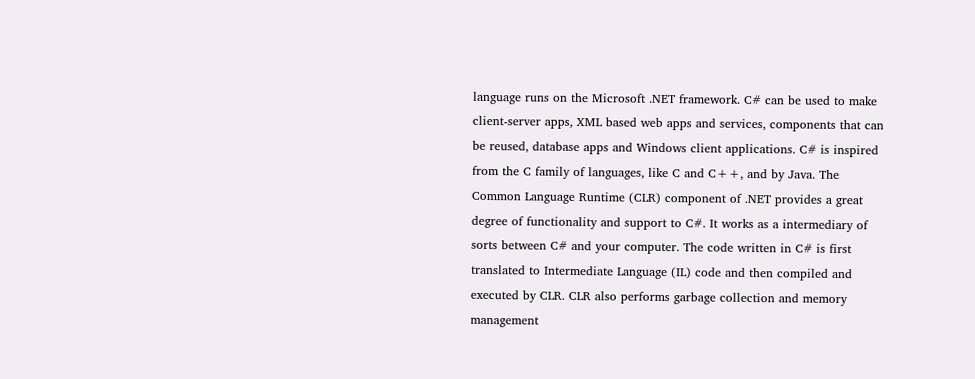language runs on the Microsoft .NET framework. C# can be used to make client-server apps, XML based web apps and services, components that can be reused, database apps and Windows client applications. C# is inspired from the C family of languages, like C and C++, and by Java. The Common Language Runtime (CLR) component of .NET provides a great degree of functionality and support to C#. It works as a intermediary of sorts between C# and your computer. The code written in C# is first translated to Intermediate Language (IL) code and then compiled and executed by CLR. CLR also performs garbage collection and memory management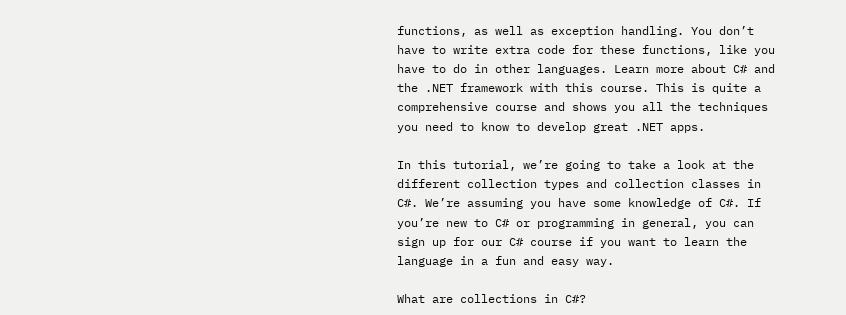functions, as well as exception handling. You don’t have to write extra code for these functions, like you have to do in other languages. Learn more about C# and the .NET framework with this course. This is quite a comprehensive course and shows you all the techniques you need to know to develop great .NET apps.

In this tutorial, we’re going to take a look at the different collection types and collection classes in C#. We’re assuming you have some knowledge of C#. If you’re new to C# or programming in general, you can sign up for our C# course if you want to learn the language in a fun and easy way.

What are collections in C#?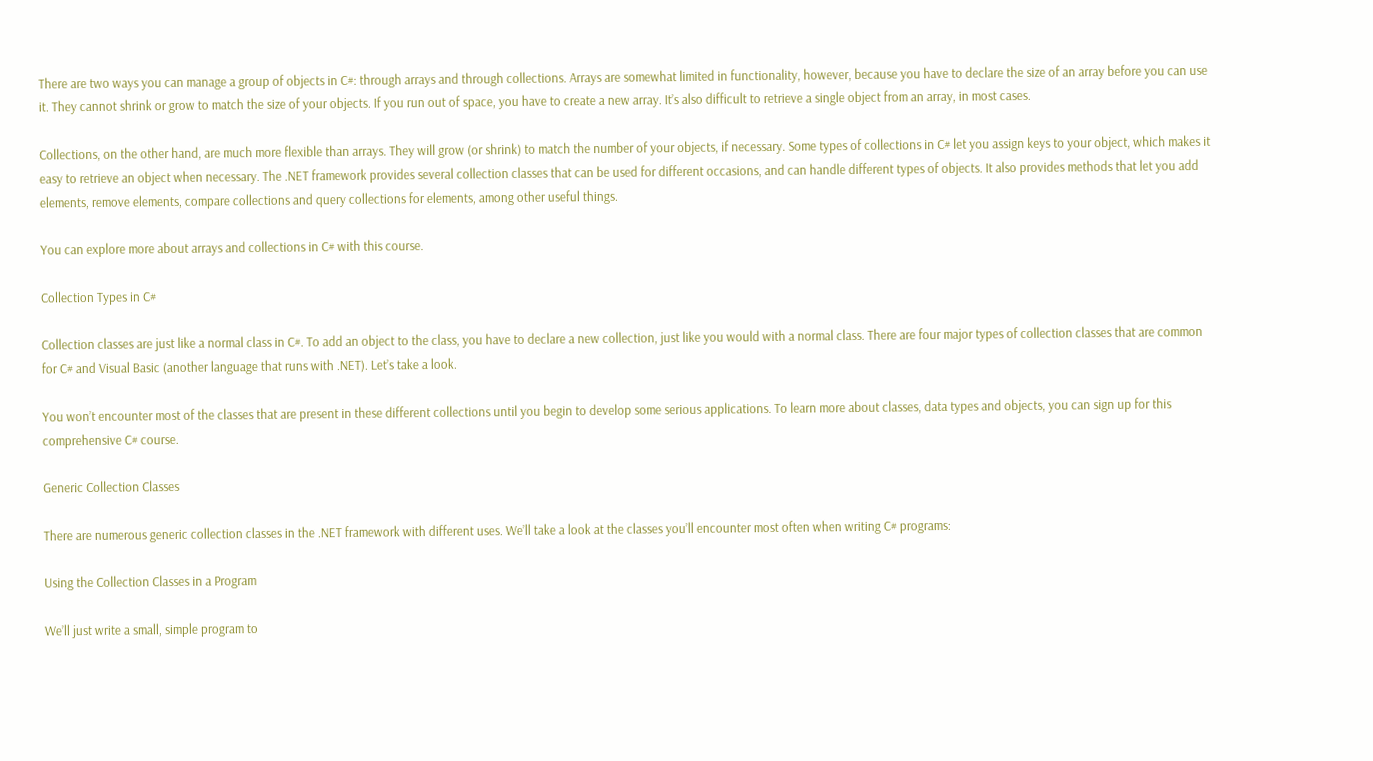There are two ways you can manage a group of objects in C#: through arrays and through collections. Arrays are somewhat limited in functionality, however, because you have to declare the size of an array before you can use it. They cannot shrink or grow to match the size of your objects. If you run out of space, you have to create a new array. It’s also difficult to retrieve a single object from an array, in most cases.

Collections, on the other hand, are much more flexible than arrays. They will grow (or shrink) to match the number of your objects, if necessary. Some types of collections in C# let you assign keys to your object, which makes it easy to retrieve an object when necessary. The .NET framework provides several collection classes that can be used for different occasions, and can handle different types of objects. It also provides methods that let you add elements, remove elements, compare collections and query collections for elements, among other useful things.

You can explore more about arrays and collections in C# with this course.

Collection Types in C#

Collection classes are just like a normal class in C#. To add an object to the class, you have to declare a new collection, just like you would with a normal class. There are four major types of collection classes that are common for C# and Visual Basic (another language that runs with .NET). Let’s take a look.

You won’t encounter most of the classes that are present in these different collections until you begin to develop some serious applications. To learn more about classes, data types and objects, you can sign up for this comprehensive C# course.

Generic Collection Classes

There are numerous generic collection classes in the .NET framework with different uses. We’ll take a look at the classes you’ll encounter most often when writing C# programs:

Using the Collection Classes in a Program

We’ll just write a small, simple program to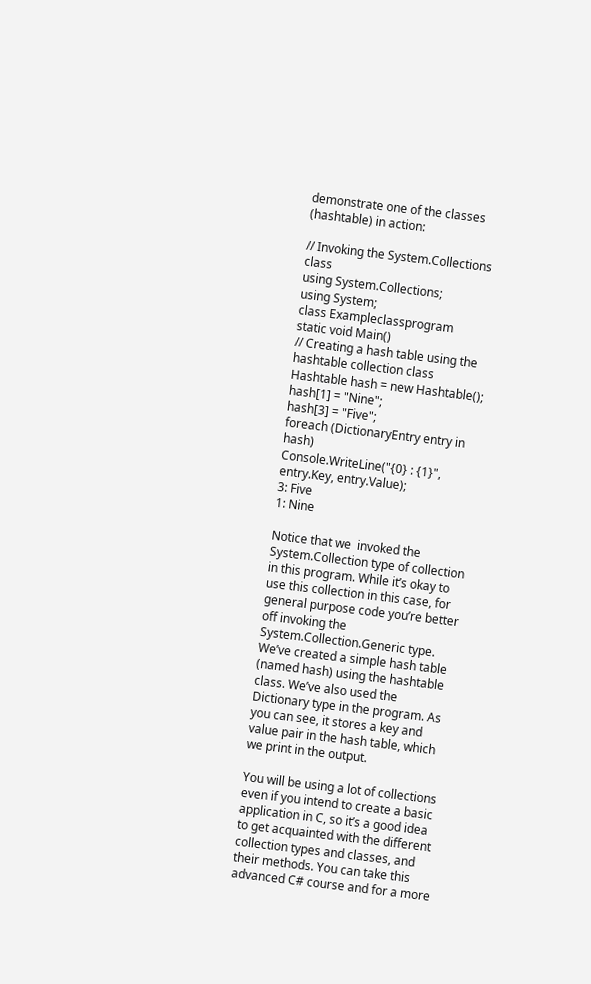demonstrate one of the classes (hashtable) in action:

// Invoking the System.Collections class
using System.Collections;
using System;
class Exampleclassprogram
static void Main()
// Creating a hash table using the hashtable collection class
Hashtable hash = new Hashtable();
hash[1] = "Nine";
hash[3] = "Five";
foreach (DictionaryEntry entry in hash)
Console.WriteLine("{0} : {1}", entry.Key, entry.Value);
3: Five
1: Nine

Notice that we  invoked the System.Collection type of collection in this program. While it’s okay to use this collection in this case, for general purpose code you’re better off invoking the System.Collection.Generic type. We’ve created a simple hash table (named hash) using the hashtable class. We’ve also used the Dictionary type in the program. As you can see, it stores a key and value pair in the hash table, which we print in the output.

You will be using a lot of collections even if you intend to create a basic application in C, so it’s a good idea to get acquainted with the different collection types and classes, and their methods. You can take this advanced C# course and for a more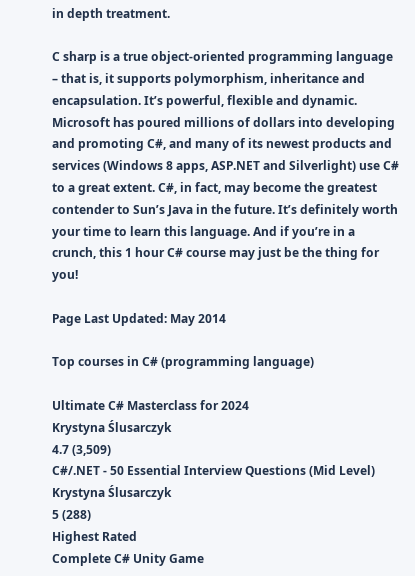in depth treatment.

C sharp is a true object-oriented programming language – that is, it supports polymorphism, inheritance and encapsulation. It’s powerful, flexible and dynamic. Microsoft has poured millions of dollars into developing and promoting C#, and many of its newest products and services (Windows 8 apps, ASP.NET and Silverlight) use C# to a great extent. C#, in fact, may become the greatest contender to Sun’s Java in the future. It’s definitely worth your time to learn this language. And if you’re in a crunch, this 1 hour C# course may just be the thing for you!

Page Last Updated: May 2014

Top courses in C# (programming language)

Ultimate C# Masterclass for 2024
Krystyna Ślusarczyk
4.7 (3,509)
C#/.NET - 50 Essential Interview Questions (Mid Level)
Krystyna Ślusarczyk
5 (288)
Highest Rated
Complete C# Unity Game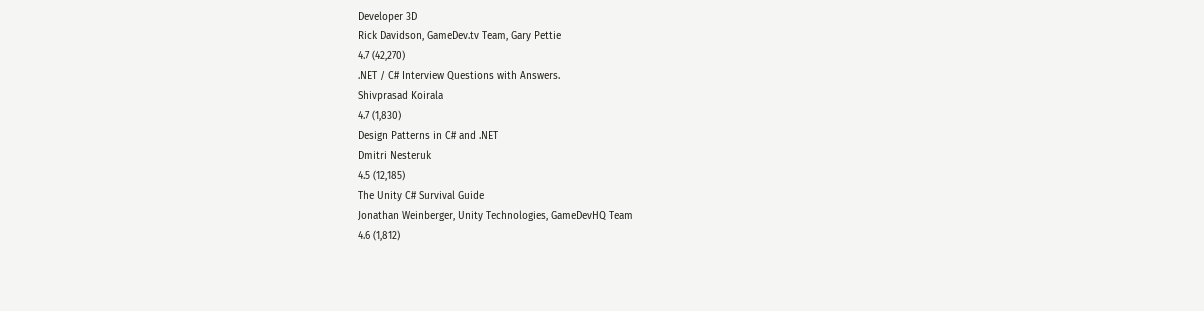Developer 3D
Rick Davidson, GameDev.tv Team, Gary Pettie
4.7 (42,270)
.NET / C# Interview Questions with Answers.
Shivprasad Koirala
4.7 (1,830)
Design Patterns in C# and .NET
Dmitri Nesteruk
4.5 (12,185)
The Unity C# Survival Guide
Jonathan Weinberger, Unity Technologies, GameDevHQ Team
4.6 (1,812)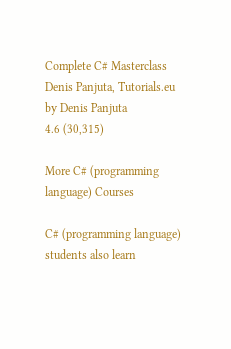Complete C# Masterclass
Denis Panjuta, Tutorials.eu by Denis Panjuta
4.6 (30,315)

More C# (programming language) Courses

C# (programming language) students also learn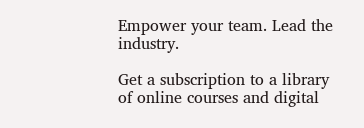Empower your team. Lead the industry.

Get a subscription to a library of online courses and digital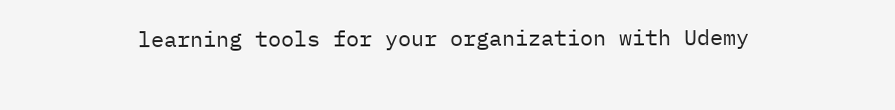learning tools for your organization with Udemy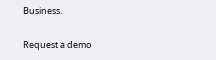Business.

Request a demo